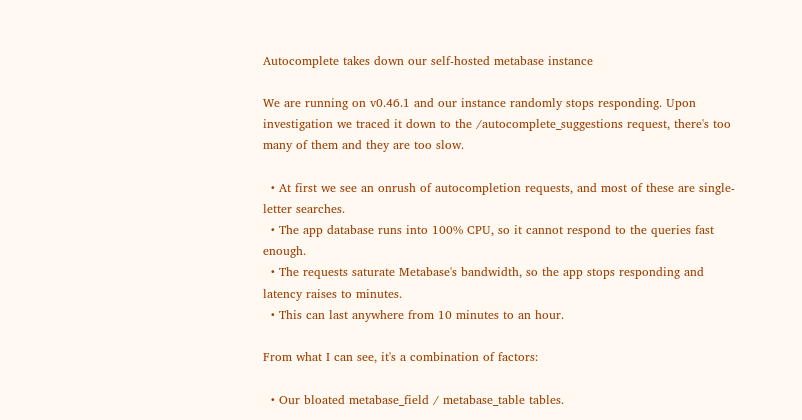Autocomplete takes down our self-hosted metabase instance

We are running on v0.46.1 and our instance randomly stops responding. Upon investigation we traced it down to the /autocomplete_suggestions request, there's too many of them and they are too slow.

  • At first we see an onrush of autocompletion requests, and most of these are single-letter searches.
  • The app database runs into 100% CPU, so it cannot respond to the queries fast enough.
  • The requests saturate Metabase's bandwidth, so the app stops responding and latency raises to minutes.
  • This can last anywhere from 10 minutes to an hour.

From what I can see, it's a combination of factors:

  • Our bloated metabase_field / metabase_table tables.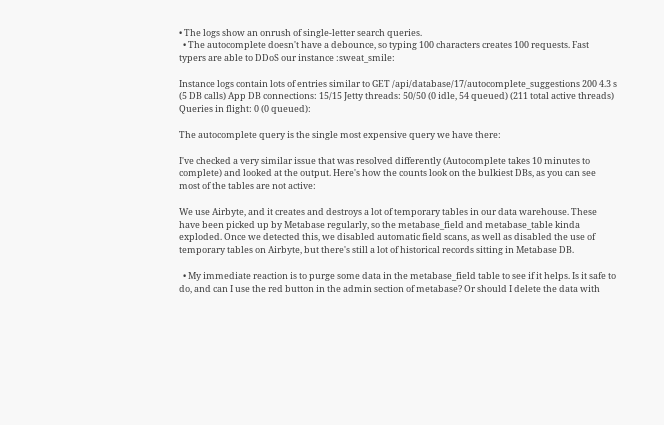• The logs show an onrush of single-letter search queries.
  • The autocomplete doesn't have a debounce, so typing 100 characters creates 100 requests. Fast typers are able to DDoS our instance :sweat_smile:

Instance logs contain lots of entries similar to GET /api/database/17/autocomplete_suggestions 200 4.3 s (5 DB calls) App DB connections: 15/15 Jetty threads: 50/50 (0 idle, 54 queued) (211 total active threads) Queries in flight: 0 (0 queued):

The autocomplete query is the single most expensive query we have there:

I've checked a very similar issue that was resolved differently (Autocomplete takes 10 minutes to complete) and looked at the output. Here's how the counts look on the bulkiest DBs, as you can see most of the tables are not active:

We use Airbyte, and it creates and destroys a lot of temporary tables in our data warehouse. These have been picked up by Metabase regularly, so the metabase_field and metabase_table kinda exploded. Once we detected this, we disabled automatic field scans, as well as disabled the use of temporary tables on Airbyte, but there's still a lot of historical records sitting in Metabase DB.

  • My immediate reaction is to purge some data in the metabase_field table to see if it helps. Is it safe to do, and can I use the red button in the admin section of metabase? Or should I delete the data with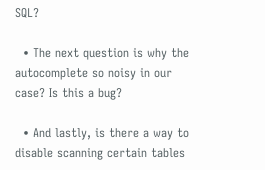SQL?

  • The next question is why the autocomplete so noisy in our case? Is this a bug?

  • And lastly, is there a way to disable scanning certain tables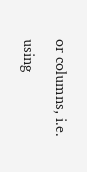or columns, i.e. using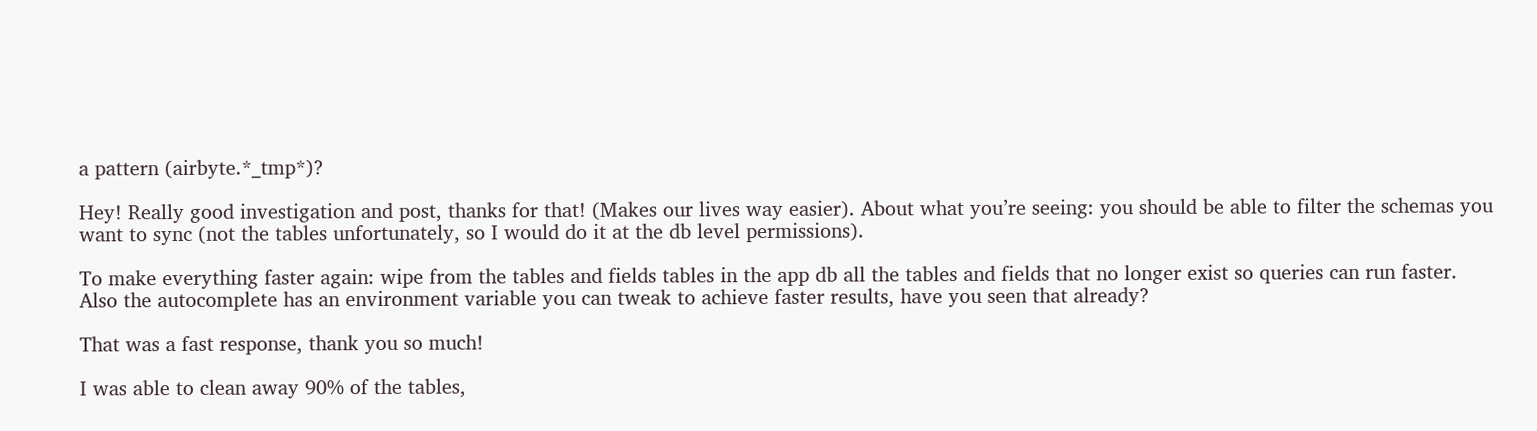a pattern (airbyte.*_tmp*)?

Hey! Really good investigation and post, thanks for that! (Makes our lives way easier). About what you’re seeing: you should be able to filter the schemas you want to sync (not the tables unfortunately, so I would do it at the db level permissions).

To make everything faster again: wipe from the tables and fields tables in the app db all the tables and fields that no longer exist so queries can run faster. Also the autocomplete has an environment variable you can tweak to achieve faster results, have you seen that already?

That was a fast response, thank you so much!

I was able to clean away 90% of the tables,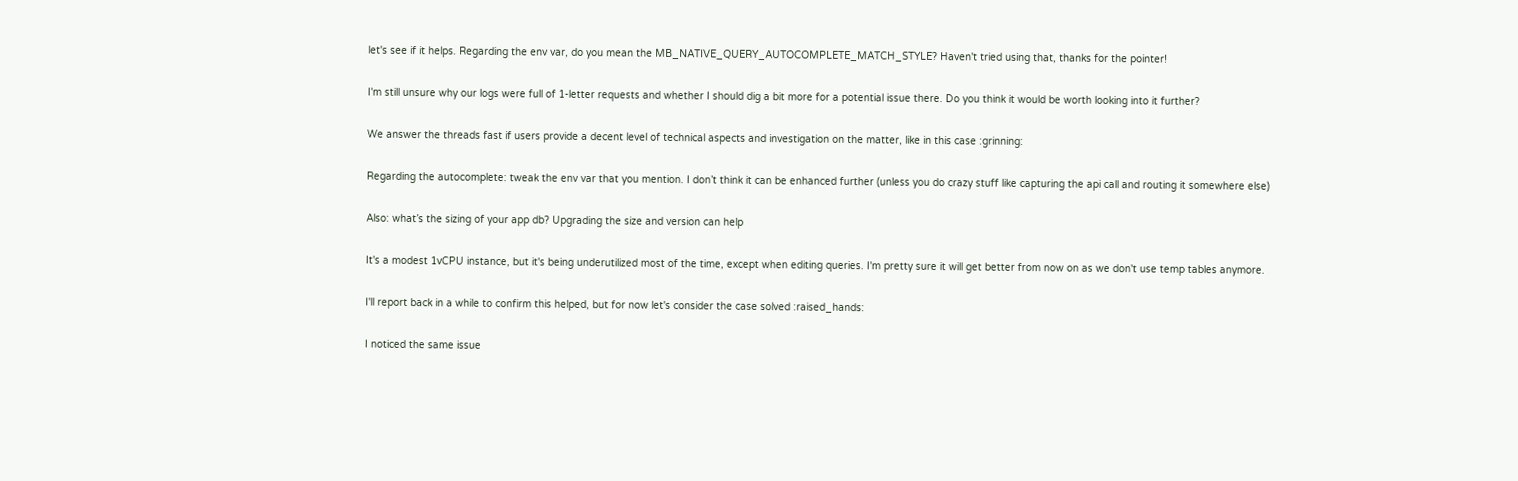let's see if it helps. Regarding the env var, do you mean the MB_NATIVE_QUERY_AUTOCOMPLETE_MATCH_STYLE? Haven't tried using that, thanks for the pointer!

I'm still unsure why our logs were full of 1-letter requests and whether I should dig a bit more for a potential issue there. Do you think it would be worth looking into it further?

We answer the threads fast if users provide a decent level of technical aspects and investigation on the matter, like in this case :grinning:

Regarding the autocomplete: tweak the env var that you mention. I don’t think it can be enhanced further (unless you do crazy stuff like capturing the api call and routing it somewhere else)

Also: what’s the sizing of your app db? Upgrading the size and version can help

It's a modest 1vCPU instance, but it's being underutilized most of the time, except when editing queries. I'm pretty sure it will get better from now on as we don't use temp tables anymore.

I'll report back in a while to confirm this helped, but for now let's consider the case solved :raised_hands:

I noticed the same issue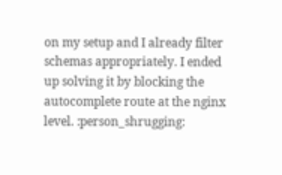on my setup and I already filter schemas appropriately. I ended up solving it by blocking the autocomplete route at the nginx level. :person_shrugging: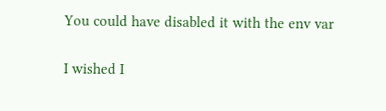You could have disabled it with the env var

I wished I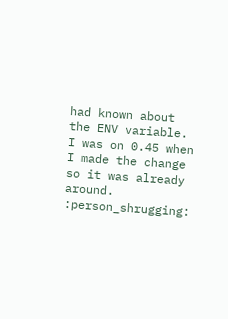had known about the ENV variable. I was on 0.45 when I made the change so it was already around. :person_shrugging: